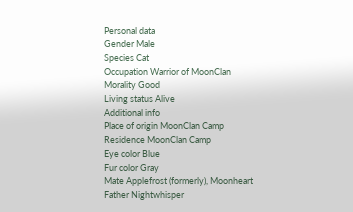Personal data
Gender Male
Species Cat
Occupation Warrior of MoonClan
Morality Good
Living status Alive
Additional info
Place of origin MoonClan Camp
Residence MoonClan Camp
Eye color Blue
Fur color Gray
Mate Applefrost (formerly), Moonheart
Father Nightwhisper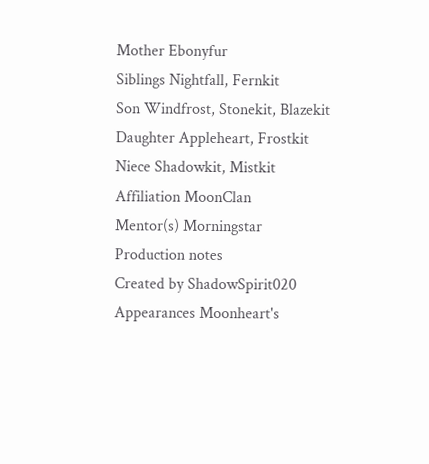Mother Ebonyfur
Siblings Nightfall, Fernkit
Son Windfrost, Stonekit, Blazekit
Daughter Appleheart, Frostkit
Niece Shadowkit, Mistkit
Affiliation MoonClan
Mentor(s) Morningstar
Production notes
Created by ShadowSpirit020
Appearances Moonheart's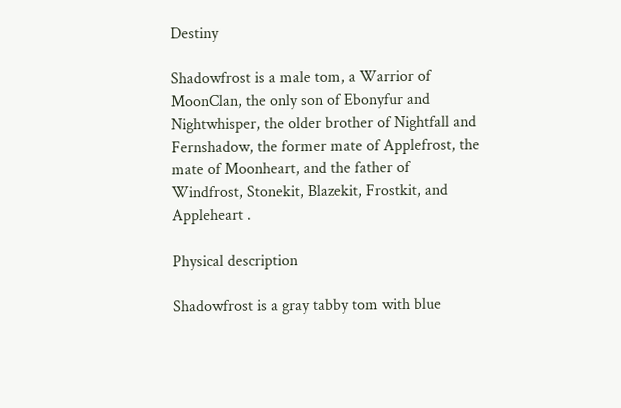Destiny

Shadowfrost is a male tom, a Warrior of MoonClan, the only son of Ebonyfur and Nightwhisper, the older brother of Nightfall and Fernshadow, the former mate of Applefrost, the mate of Moonheart, and the father of Windfrost, Stonekit, Blazekit, Frostkit, and Appleheart .

Physical description

Shadowfrost is a gray tabby tom with blue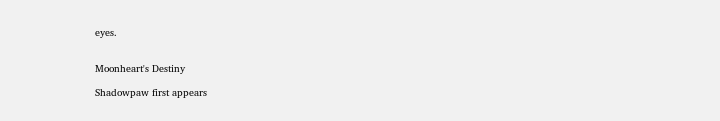eyes.


Moonheart's Destiny

Shadowpaw first appears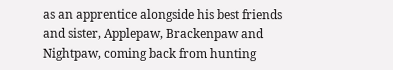as an apprentice alongside his best friends and sister, Applepaw, Brackenpaw and Nightpaw, coming back from hunting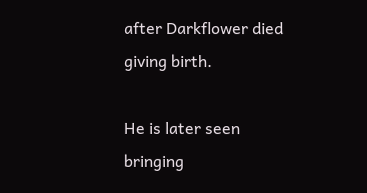after Darkflower died giving birth.

He is later seen bringing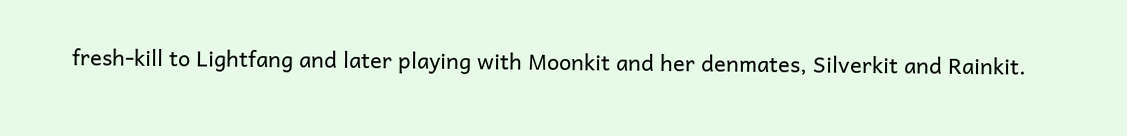fresh-kill to Lightfang and later playing with Moonkit and her denmates, Silverkit and Rainkit.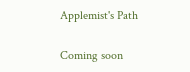Applemist's Path

Coming soon